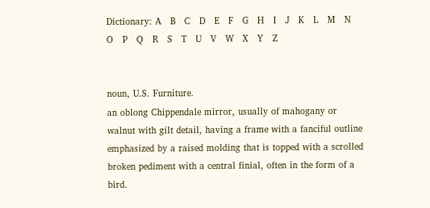Dictionary: A   B   C   D   E   F   G   H   I   J   K   L   M   N   O   P   Q   R   S   T   U   V   W   X   Y   Z


noun, U.S. Furniture.
an oblong Chippendale mirror, usually of mahogany or walnut with gilt detail, having a frame with a fanciful outline emphasized by a raised molding that is topped with a scrolled broken pediment with a central finial, often in the form of a bird.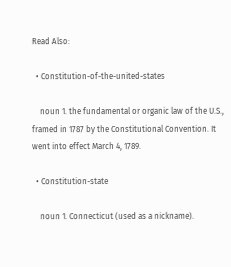Read Also:

  • Constitution-of-the-united-states

    noun 1. the fundamental or organic law of the U.S., framed in 1787 by the Constitutional Convention. It went into effect March 4, 1789.

  • Constitution-state

    noun 1. Connecticut (used as a nickname).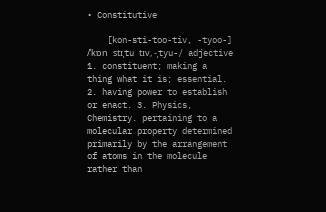• Constitutive

    [kon-sti-too-tiv, -tyoo-] /ˈkɒn stɪˌtu tɪv, -ˌtyu-/ adjective 1. constituent; making a thing what it is; essential. 2. having power to establish or enact. 3. Physics, Chemistry. pertaining to a molecular property determined primarily by the arrangement of atoms in the molecule rather than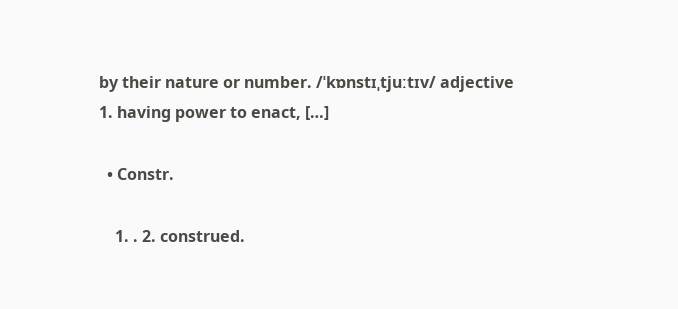by their nature or number. /ˈkɒnstɪˌtjuːtɪv/ adjective 1. having power to enact, […]

  • Constr.

    1. . 2. construed.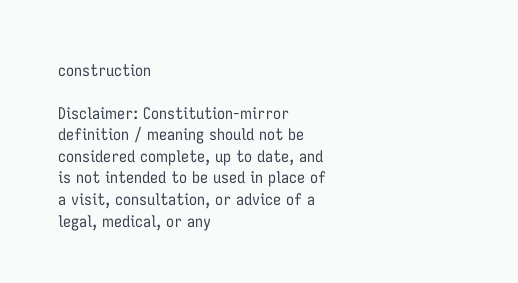construction

Disclaimer: Constitution-mirror definition / meaning should not be considered complete, up to date, and is not intended to be used in place of a visit, consultation, or advice of a legal, medical, or any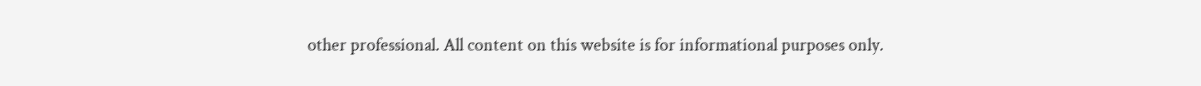other professional. All content on this website is for informational purposes only.